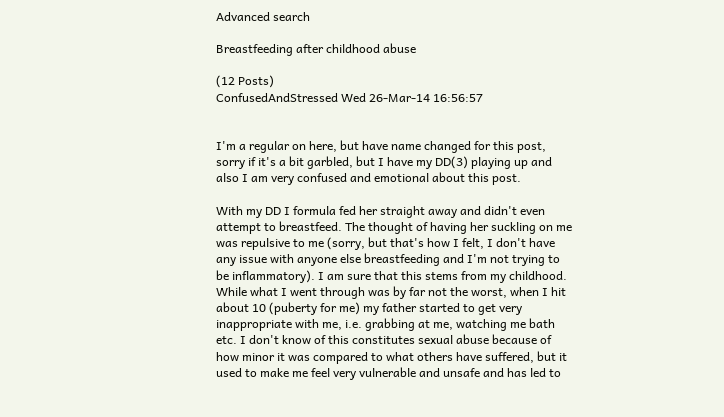Advanced search

Breastfeeding after childhood abuse

(12 Posts)
ConfusedAndStressed Wed 26-Mar-14 16:56:57


I'm a regular on here, but have name changed for this post, sorry if it's a bit garbled, but I have my DD(3) playing up and also I am very confused and emotional about this post.

With my DD I formula fed her straight away and didn't even attempt to breastfeed. The thought of having her suckling on me was repulsive to me (sorry, but that's how I felt, I don't have any issue with anyone else breastfeeding and I'm not trying to be inflammatory). I am sure that this stems from my childhood. While what I went through was by far not the worst, when I hit about 10 (puberty for me) my father started to get very inappropriate with me, i.e. grabbing at me, watching me bath etc. I don't know of this constitutes sexual abuse because of how minor it was compared to what others have suffered, but it used to make me feel very vulnerable and unsafe and has led to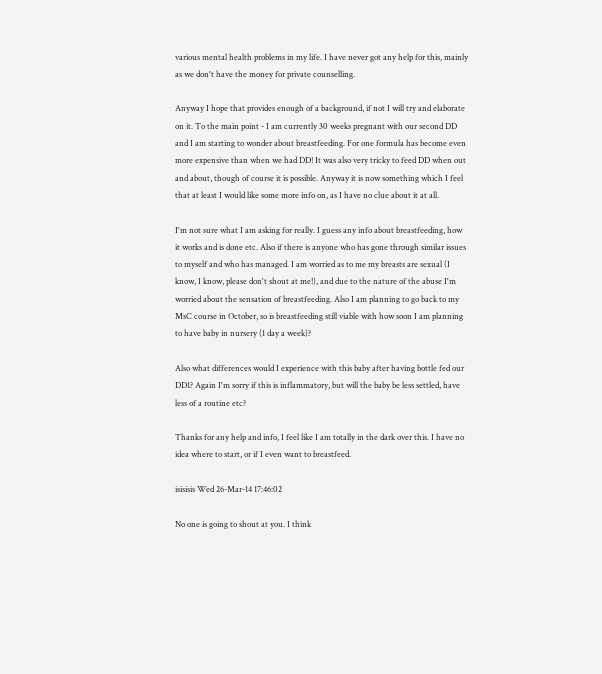various mental health problems in my life. I have never got any help for this, mainly as we don't have the money for private counselling.

Anyway I hope that provides enough of a background, if not I will try and elaborate on it. To the main point - I am currently 30 weeks pregnant with our second DD and I am starting to wonder about breastfeeding. For one formula has become even more expensive than when we had DD! It was also very tricky to feed DD when out and about, though of course it is possible. Anyway it is now something which I feel that at least I would like some more info on, as I have no clue about it at all.

I'm not sure what I am asking for really. I guess any info about breastfeeding, how it works and is done etc. Also if there is anyone who has gone through similar issues to myself and who has managed. I am worried as to me my breasts are sexual (I know, I know, please don't shout at me!), and due to the nature of the abuse I'm worried about the sensation of breastfeeding. Also I am planning to go back to my MsC course in October, so is breastfeeding still viable with how soon I am planning to have baby in nursery (1 day a week)?

Also what differences would I experience with this baby after having bottle fed our DD1? Again I'm sorry if this is inflammatory, but will the baby be less settled, have less of a routine etc?

Thanks for any help and info, I feel like I am totally in the dark over this. I have no idea where to start, or if I even want to breastfeed.

isisisis Wed 26-Mar-14 17:46:02

No one is going to shout at you. I think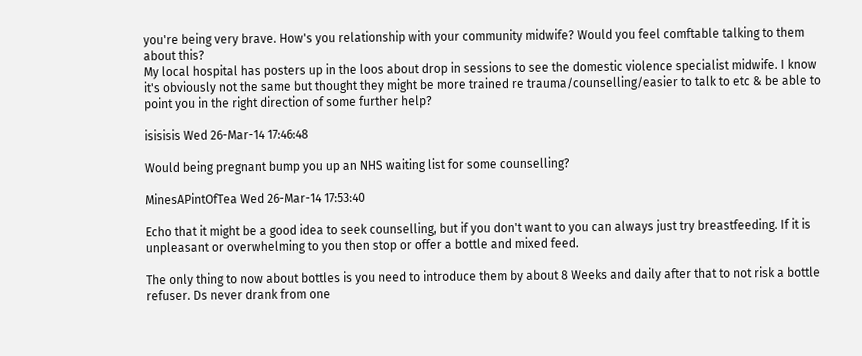you're being very brave. How's you relationship with your community midwife? Would you feel comftable talking to them about this?
My local hospital has posters up in the loos about drop in sessions to see the domestic violence specialist midwife. I know it's obviously not the same but thought they might be more trained re trauma/counselling/easier to talk to etc & be able to point you in the right direction of some further help?

isisisis Wed 26-Mar-14 17:46:48

Would being pregnant bump you up an NHS waiting list for some counselling?

MinesAPintOfTea Wed 26-Mar-14 17:53:40

Echo that it might be a good idea to seek counselling, but if you don't want to you can always just try breastfeeding. If it is unpleasant or overwhelming to you then stop or offer a bottle and mixed feed.

The only thing to now about bottles is you need to introduce them by about 8 Weeks and daily after that to not risk a bottle refuser. Ds never drank from one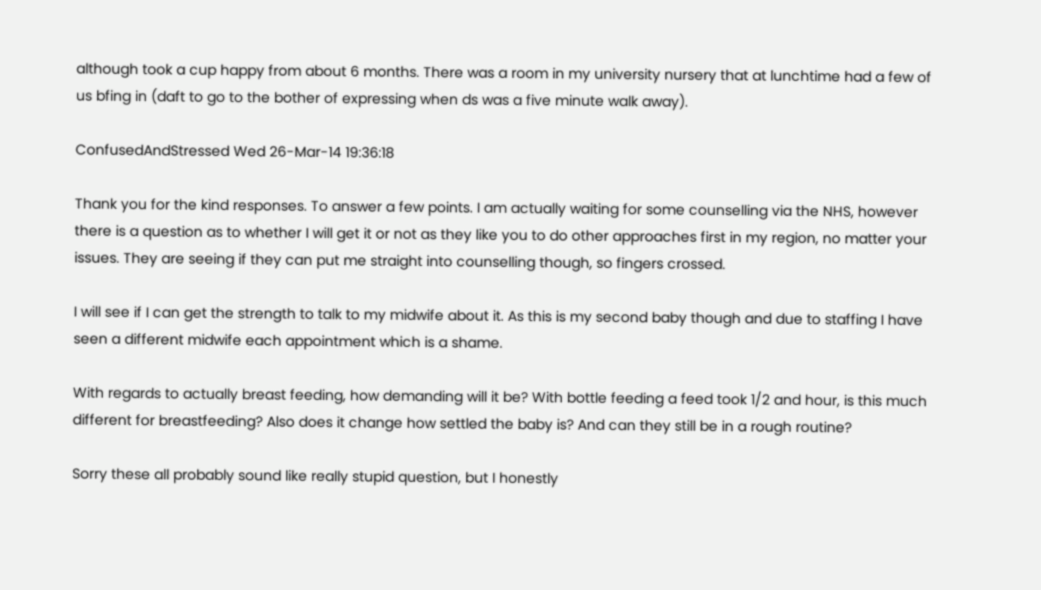although took a cup happy from about 6 months. There was a room in my university nursery that at lunchtime had a few of us bfing in (daft to go to the bother of expressing when ds was a five minute walk away).

ConfusedAndStressed Wed 26-Mar-14 19:36:18

Thank you for the kind responses. To answer a few points. I am actually waiting for some counselling via the NHS, however there is a question as to whether I will get it or not as they like you to do other approaches first in my region, no matter your issues. They are seeing if they can put me straight into counselling though, so fingers crossed.

I will see if I can get the strength to talk to my midwife about it. As this is my second baby though and due to staffing I have seen a different midwife each appointment which is a shame.

With regards to actually breast feeding, how demanding will it be? With bottle feeding a feed took 1/2 and hour, is this much different for breastfeeding? Also does it change how settled the baby is? And can they still be in a rough routine?

Sorry these all probably sound like really stupid question, but I honestly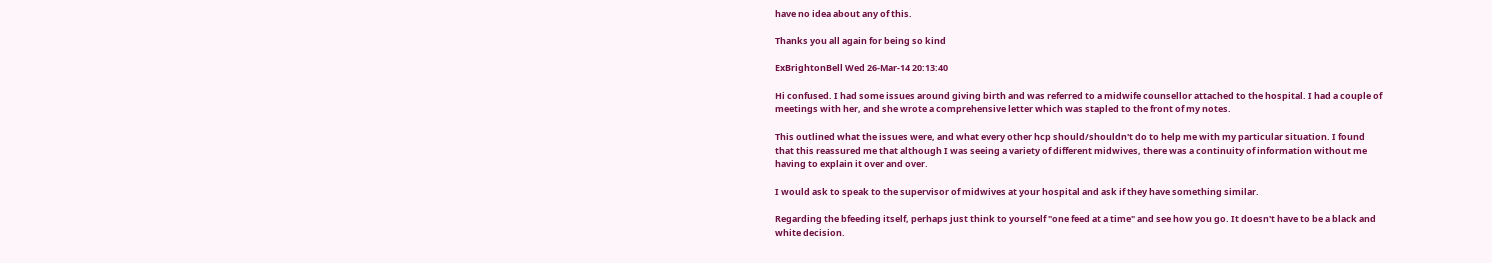have no idea about any of this.

Thanks you all again for being so kind

ExBrightonBell Wed 26-Mar-14 20:13:40

Hi confused. I had some issues around giving birth and was referred to a midwife counsellor attached to the hospital. I had a couple of meetings with her, and she wrote a comprehensive letter which was stapled to the front of my notes.

This outlined what the issues were, and what every other hcp should/shouldn't do to help me with my particular situation. I found that this reassured me that although I was seeing a variety of different midwives, there was a continuity of information without me having to explain it over and over.

I would ask to speak to the supervisor of midwives at your hospital and ask if they have something similar.

Regarding the bfeeding itself, perhaps just think to yourself "one feed at a time" and see how you go. It doesn't have to be a black and white decision.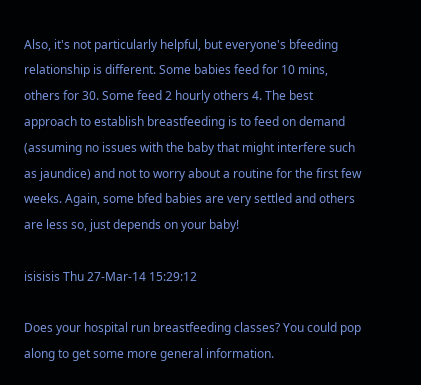Also, it's not particularly helpful, but everyone's bfeeding relationship is different. Some babies feed for 10 mins, others for 30. Some feed 2 hourly others 4. The best approach to establish breastfeeding is to feed on demand (assuming no issues with the baby that might interfere such as jaundice) and not to worry about a routine for the first few weeks. Again, some bfed babies are very settled and others are less so, just depends on your baby!

isisisis Thu 27-Mar-14 15:29:12

Does your hospital run breastfeeding classes? You could pop along to get some more general information.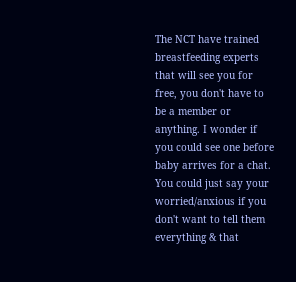The NCT have trained breastfeeding experts that will see you for free, you don't have to be a member or anything. I wonder if you could see one before baby arrives for a chat. You could just say your worried/anxious if you don't want to tell them everything & that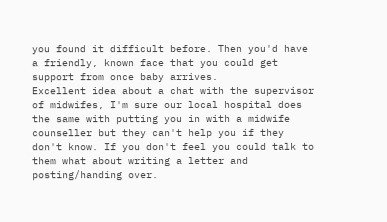you found it difficult before. Then you'd have a friendly, known face that you could get support from once baby arrives.
Excellent idea about a chat with the supervisor of midwifes, I'm sure our local hospital does the same with putting you in with a midwife counseller but they can't help you if they don't know. If you don't feel you could talk to them what about writing a letter and posting/handing over.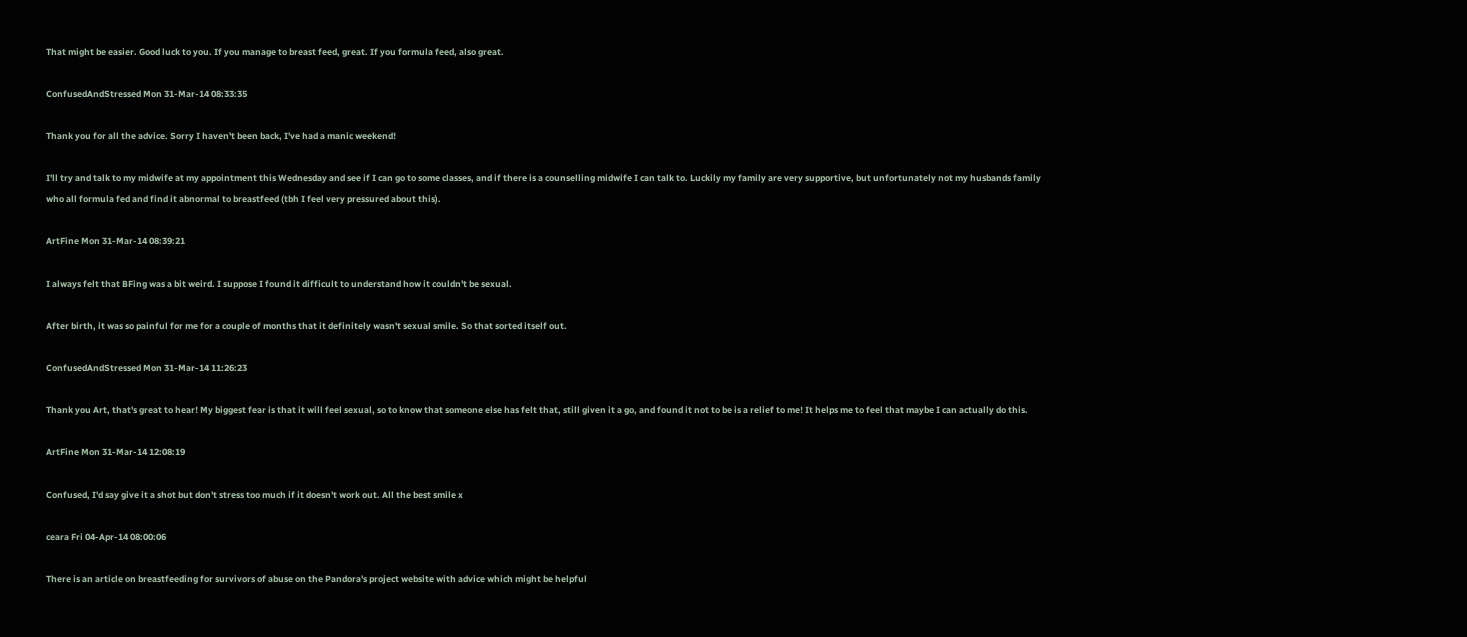That might be easier. Good luck to you. If you manage to breast feed, great. If you formula feed, also great.

ConfusedAndStressed Mon 31-Mar-14 08:33:35

Thank you for all the advice. Sorry I haven't been back, I've had a manic weekend!

I'll try and talk to my midwife at my appointment this Wednesday and see if I can go to some classes, and if there is a counselling midwife I can talk to. Luckily my family are very supportive, but unfortunately not my husbands family who all formula fed and find it abnormal to breastfeed (tbh I feel very pressured about this).

ArtFine Mon 31-Mar-14 08:39:21

I always felt that BFing was a bit weird. I suppose I found it difficult to understand how it couldn't be sexual.

After birth, it was so painful for me for a couple of months that it definitely wasn't sexual smile. So that sorted itself out.

ConfusedAndStressed Mon 31-Mar-14 11:26:23

Thank you Art, that's great to hear! My biggest fear is that it will feel sexual, so to know that someone else has felt that, still given it a go, and found it not to be is a relief to me! It helps me to feel that maybe I can actually do this.

ArtFine Mon 31-Mar-14 12:08:19

Confused, I'd say give it a shot but don't stress too much if it doesn't work out. All the best smile x

ceara Fri 04-Apr-14 08:00:06

There is an article on breastfeeding for survivors of abuse on the Pandora's project website with advice which might be helpful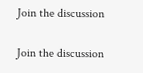Join the discussion

Join the discussion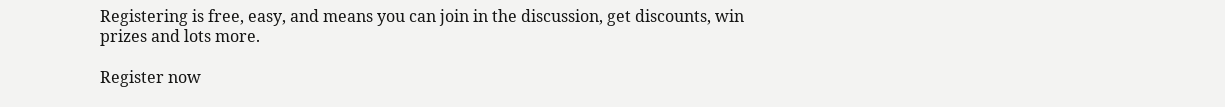Registering is free, easy, and means you can join in the discussion, get discounts, win prizes and lots more.

Register now